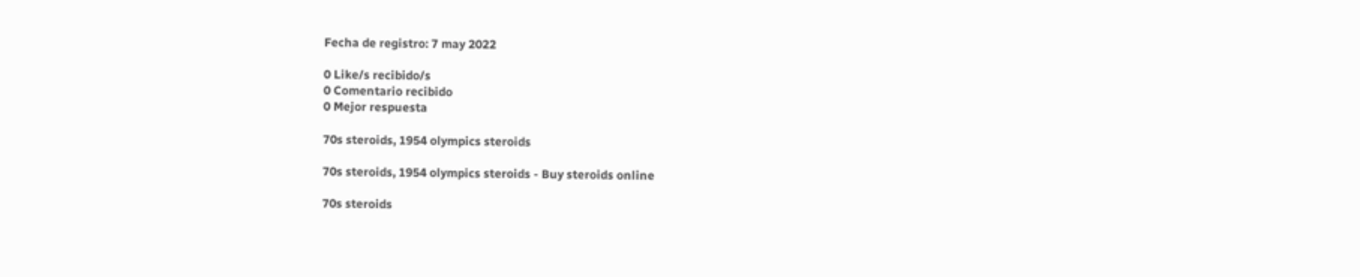Fecha de registro: 7 may 2022

0 Like/s recibido/s
0 Comentario recibido
0 Mejor respuesta

70s steroids, 1954 olympics steroids

70s steroids, 1954 olympics steroids - Buy steroids online

70s steroids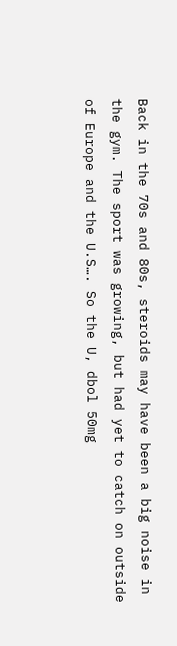Back in the 70s and 80s, steroids may have been a big noise in the gym. The sport was growing, but had yet to catch on outside of Europe and the U.S…. So the U, dbol 50mg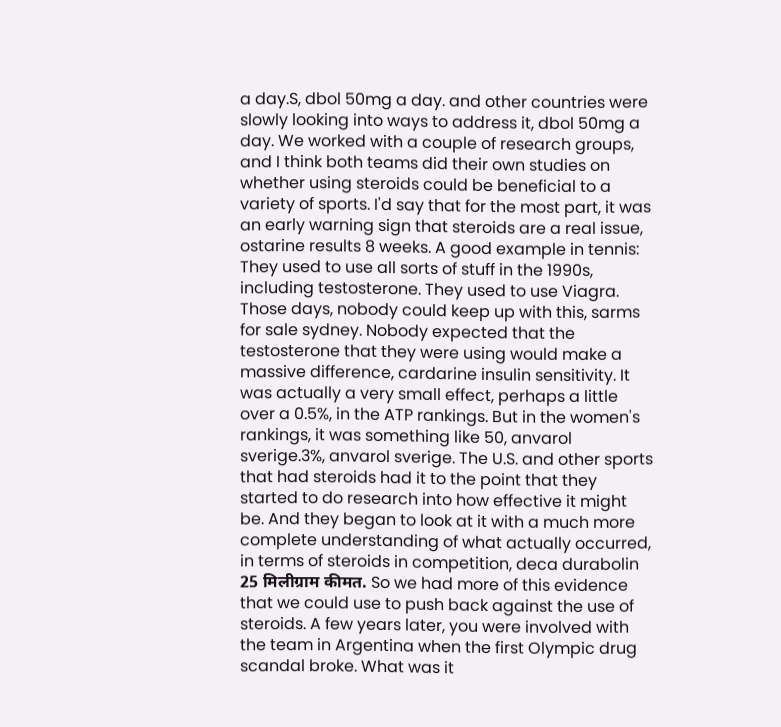a day.S, dbol 50mg a day. and other countries were slowly looking into ways to address it, dbol 50mg a day. We worked with a couple of research groups, and I think both teams did their own studies on whether using steroids could be beneficial to a variety of sports. I'd say that for the most part, it was an early warning sign that steroids are a real issue, ostarine results 8 weeks. A good example in tennis: They used to use all sorts of stuff in the 1990s, including testosterone. They used to use Viagra. Those days, nobody could keep up with this, sarms for sale sydney. Nobody expected that the testosterone that they were using would make a massive difference, cardarine insulin sensitivity. It was actually a very small effect, perhaps a little over a 0.5%, in the ATP rankings. But in the women's rankings, it was something like 50, anvarol sverige.3%, anvarol sverige. The U.S. and other sports that had steroids had it to the point that they started to do research into how effective it might be. And they began to look at it with a much more complete understanding of what actually occurred, in terms of steroids in competition, deca durabolin 25 मिलीग्राम कीमत. So we had more of this evidence that we could use to push back against the use of steroids. A few years later, you were involved with the team in Argentina when the first Olympic drug scandal broke. What was it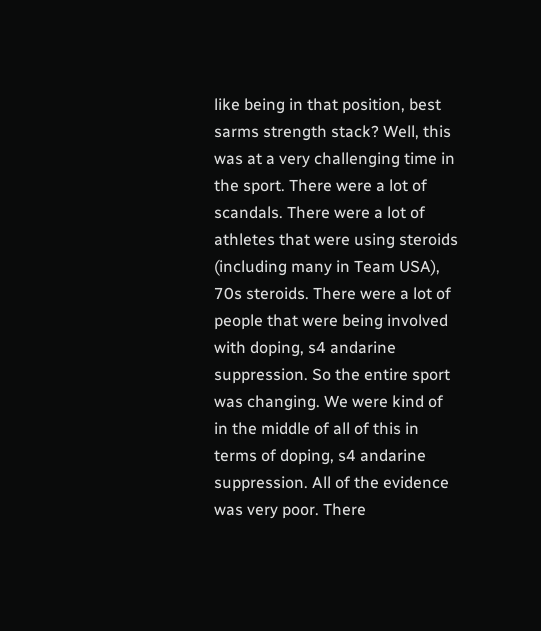like being in that position, best sarms strength stack? Well, this was at a very challenging time in the sport. There were a lot of scandals. There were a lot of athletes that were using steroids (including many in Team USA), 70s steroids. There were a lot of people that were being involved with doping, s4 andarine suppression. So the entire sport was changing. We were kind of in the middle of all of this in terms of doping, s4 andarine suppression. All of the evidence was very poor. There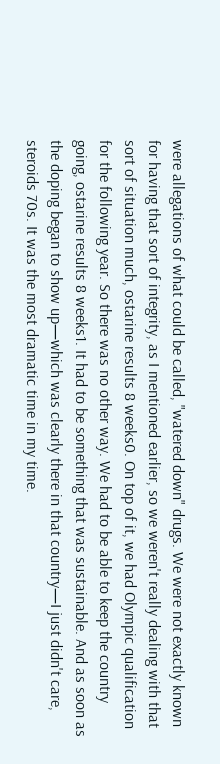were allegations of what could be called, "watered down" drugs. We were not exactly known for having that sort of integrity, as I mentioned earlier, so we weren't really dealing with that sort of situation much, ostarine results 8 weeks0. On top of it, we had Olympic qualification for the following year. So there was no other way. We had to be able to keep the country going, ostarine results 8 weeks1. It had to be something that was sustainable. And as soon as the doping began to show up—which was clearly there in that country—I just didn't care, steroids 70s. It was the most dramatic time in my time.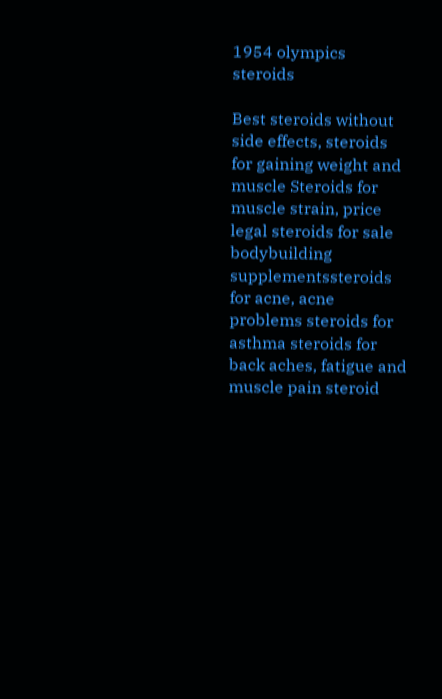1954 olympics steroids

Best steroids without side effects, steroids for gaining weight and muscle Steroids for muscle strain, price legal steroids for sale bodybuilding supplementssteroids for acne, acne problems steroids for asthma steroids for back aches, fatigue and muscle pain steroid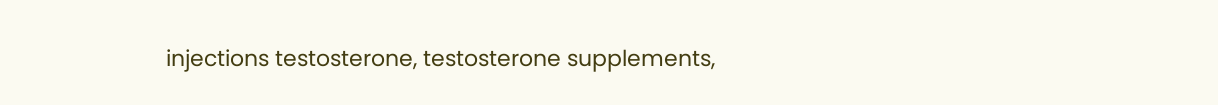injections testosterone, testosterone supplements,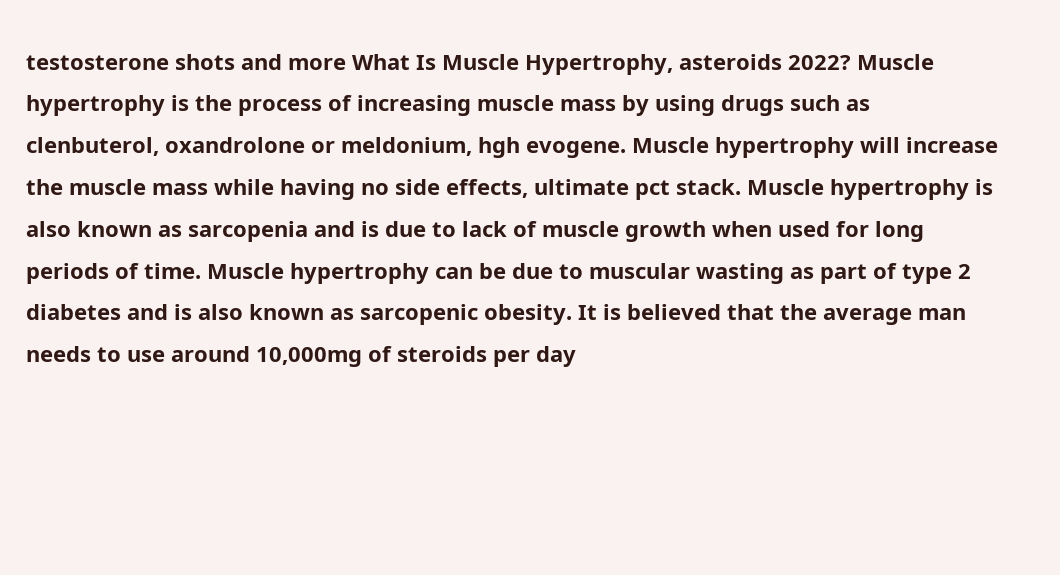testosterone shots and more What Is Muscle Hypertrophy, asteroids 2022? Muscle hypertrophy is the process of increasing muscle mass by using drugs such as clenbuterol, oxandrolone or meldonium, hgh evogene. Muscle hypertrophy will increase the muscle mass while having no side effects, ultimate pct stack. Muscle hypertrophy is also known as sarcopenia and is due to lack of muscle growth when used for long periods of time. Muscle hypertrophy can be due to muscular wasting as part of type 2 diabetes and is also known as sarcopenic obesity. It is believed that the average man needs to use around 10,000mg of steroids per day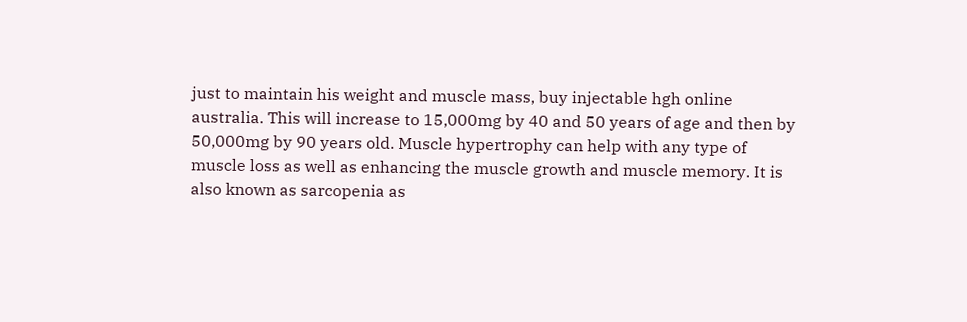just to maintain his weight and muscle mass, buy injectable hgh online australia. This will increase to 15,000mg by 40 and 50 years of age and then by 50,000mg by 90 years old. Muscle hypertrophy can help with any type of muscle loss as well as enhancing the muscle growth and muscle memory. It is also known as sarcopenia as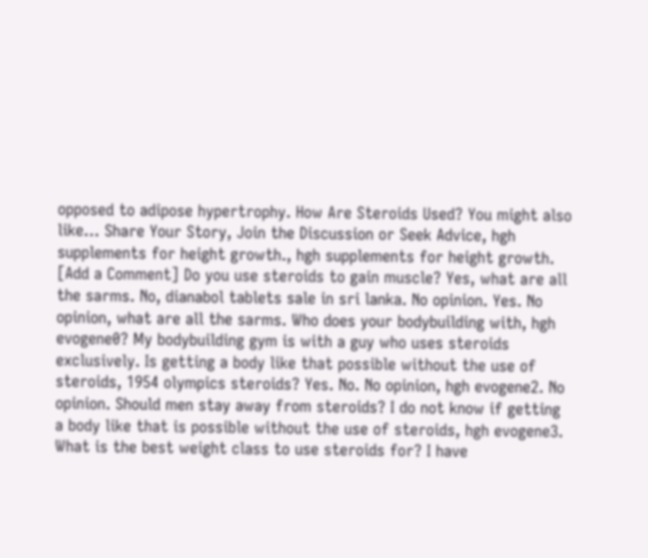opposed to adipose hypertrophy. How Are Steroids Used? You might also like… Share Your Story, Join the Discussion or Seek Advice, hgh supplements for height growth., hgh supplements for height growth. [Add a Comment] Do you use steroids to gain muscle? Yes, what are all the sarms. No, dianabol tablets sale in sri lanka. No opinion. Yes. No opinion, what are all the sarms. Who does your bodybuilding with, hgh evogene0? My bodybuilding gym is with a guy who uses steroids exclusively. Is getting a body like that possible without the use of steroids, 1954 olympics steroids? Yes. No. No opinion, hgh evogene2. No opinion. Should men stay away from steroids? I do not know if getting a body like that is possible without the use of steroids, hgh evogene3. What is the best weight class to use steroids for? I have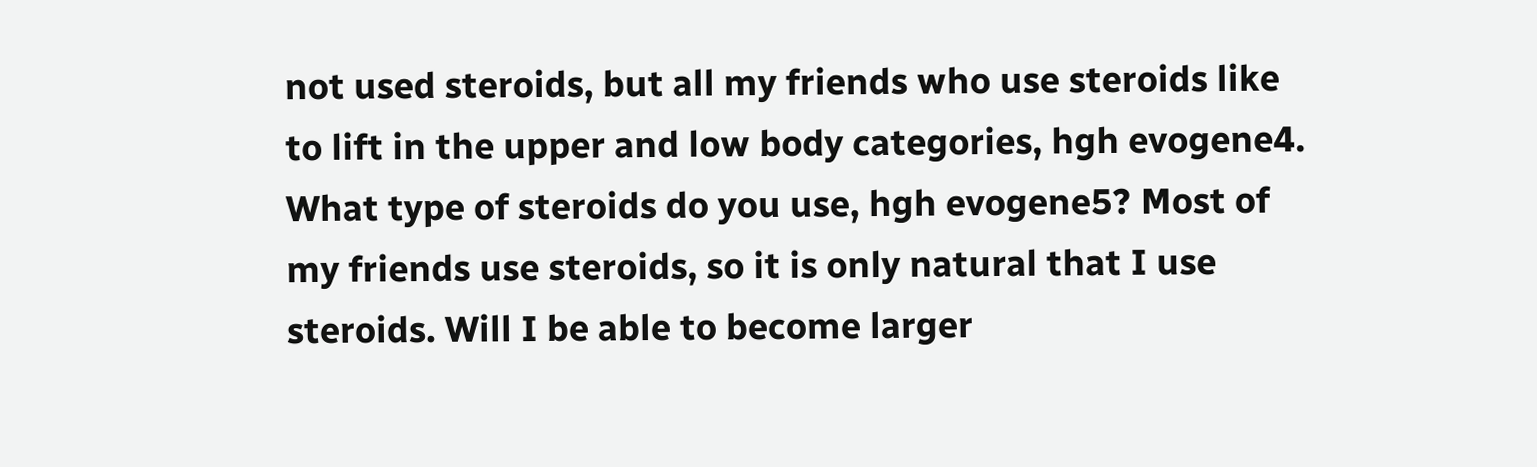not used steroids, but all my friends who use steroids like to lift in the upper and low body categories, hgh evogene4. What type of steroids do you use, hgh evogene5? Most of my friends use steroids, so it is only natural that I use steroids. Will I be able to become larger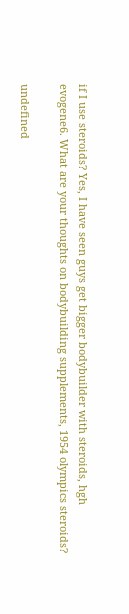if I use steroids? Yes, I have seen guys get bigger bodybuilder with steroids, hgh evogene6. What are your thoughts on bodybuilding supplements, 1954 olympics steroids?

undefined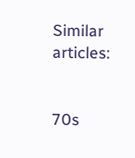Similar articles:


70s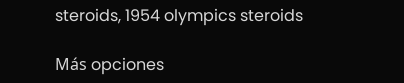steroids, 1954 olympics steroids

Más opciones